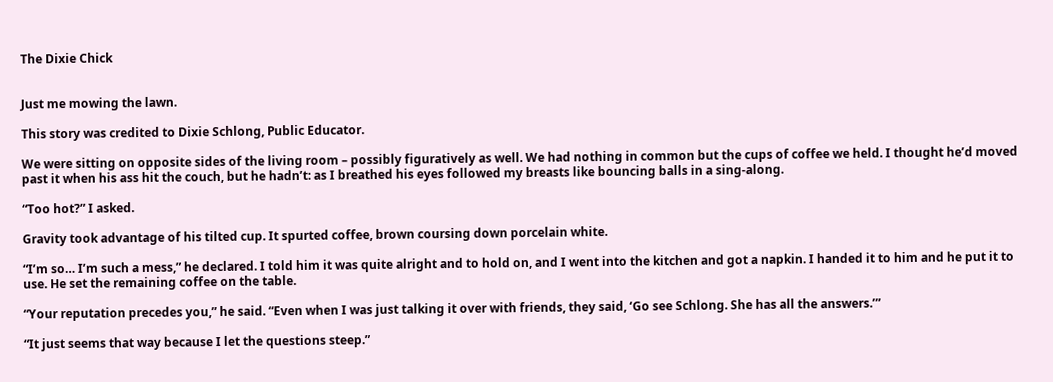The Dixie Chick


Just me mowing the lawn.

This story was credited to Dixie Schlong, Public Educator.

We were sitting on opposite sides of the living room – possibly figuratively as well. We had nothing in common but the cups of coffee we held. I thought he’d moved past it when his ass hit the couch, but he hadn’t: as I breathed his eyes followed my breasts like bouncing balls in a sing-along.

“Too hot?” I asked.

Gravity took advantage of his tilted cup. It spurted coffee, brown coursing down porcelain white.

“I’m so… I’m such a mess,” he declared. I told him it was quite alright and to hold on, and I went into the kitchen and got a napkin. I handed it to him and he put it to use. He set the remaining coffee on the table.

“Your reputation precedes you,” he said. “Even when I was just talking it over with friends, they said, ‘Go see Schlong. She has all the answers.’”

“It just seems that way because I let the questions steep.”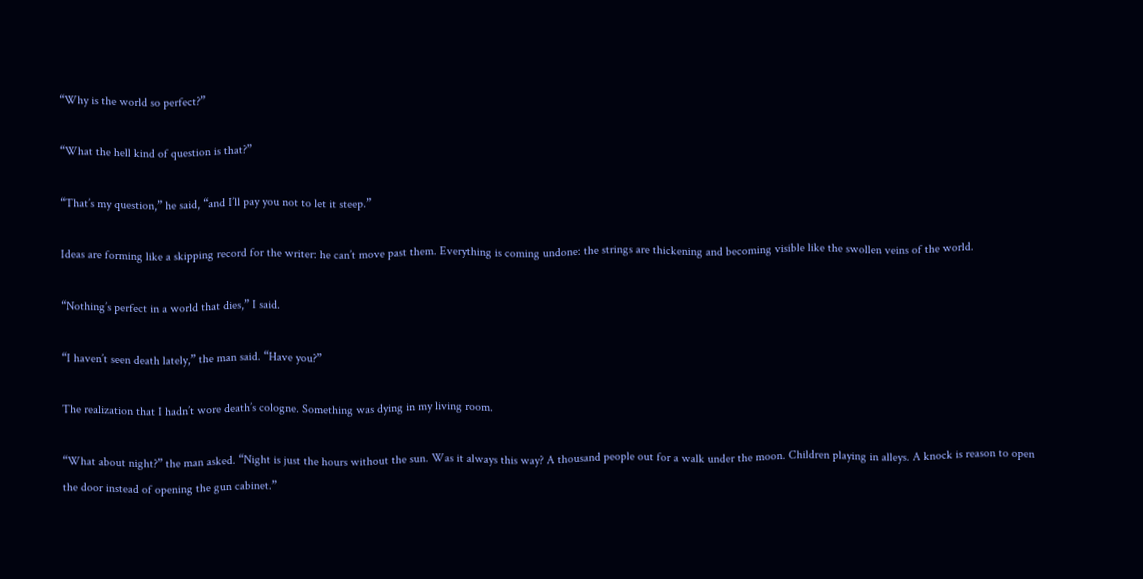“Why is the world so perfect?”

“What the hell kind of question is that?”

“That’s my question,” he said, “and I’ll pay you not to let it steep.”

Ideas are forming like a skipping record for the writer: he can’t move past them. Everything is coming undone: the strings are thickening and becoming visible like the swollen veins of the world.

“Nothing’s perfect in a world that dies,” I said.

“I haven’t seen death lately,” the man said. “Have you?”

The realization that I hadn’t wore death’s cologne. Something was dying in my living room.

“What about night?” the man asked. “Night is just the hours without the sun. Was it always this way? A thousand people out for a walk under the moon. Children playing in alleys. A knock is reason to open the door instead of opening the gun cabinet.”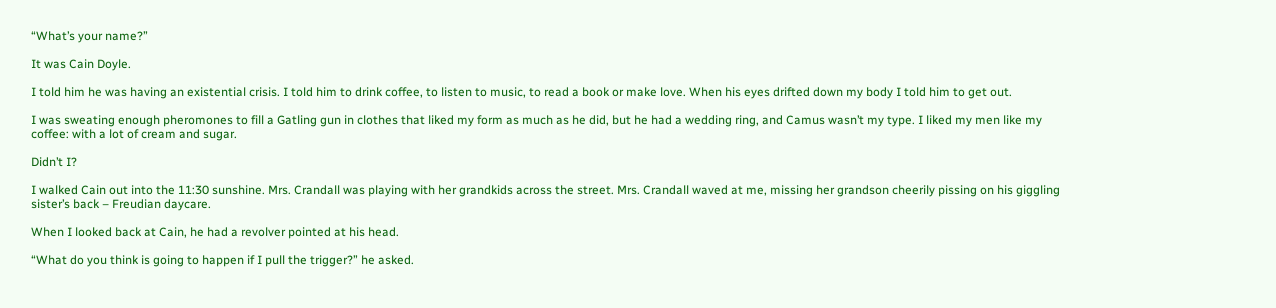“What’s your name?”

It was Cain Doyle.

I told him he was having an existential crisis. I told him to drink coffee, to listen to music, to read a book or make love. When his eyes drifted down my body I told him to get out.

I was sweating enough pheromones to fill a Gatling gun in clothes that liked my form as much as he did, but he had a wedding ring, and Camus wasn’t my type. I liked my men like my coffee: with a lot of cream and sugar.

Didn’t I?

I walked Cain out into the 11:30 sunshine. Mrs. Crandall was playing with her grandkids across the street. Mrs. Crandall waved at me, missing her grandson cheerily pissing on his giggling sister’s back – Freudian daycare.

When I looked back at Cain, he had a revolver pointed at his head.

“What do you think is going to happen if I pull the trigger?” he asked.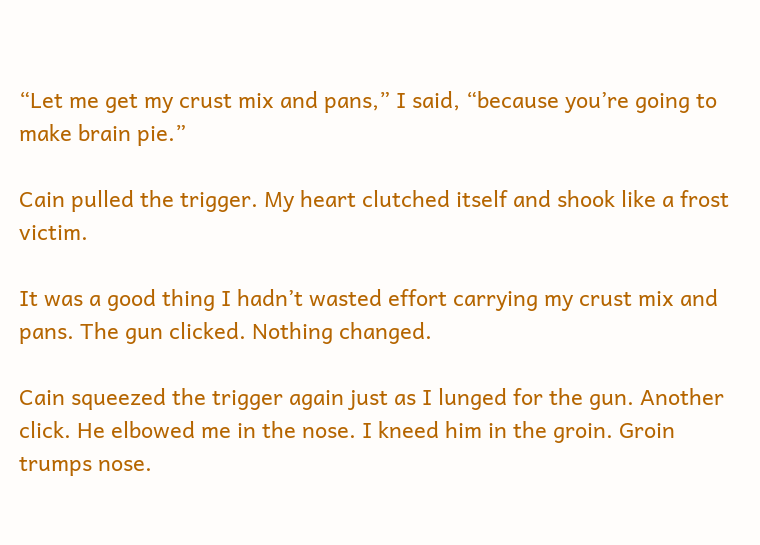“Let me get my crust mix and pans,” I said, “because you’re going to make brain pie.”

Cain pulled the trigger. My heart clutched itself and shook like a frost victim.

It was a good thing I hadn’t wasted effort carrying my crust mix and pans. The gun clicked. Nothing changed.

Cain squeezed the trigger again just as I lunged for the gun. Another click. He elbowed me in the nose. I kneed him in the groin. Groin trumps nose.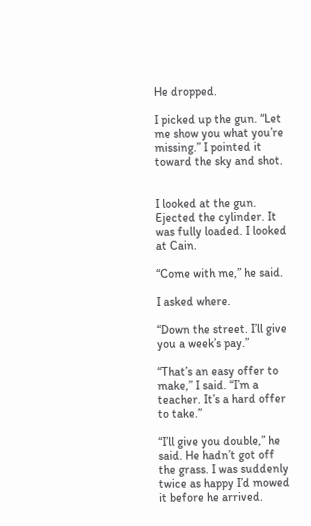He dropped.

I picked up the gun. “Let me show you what you’re missing.” I pointed it toward the sky and shot.


I looked at the gun. Ejected the cylinder. It was fully loaded. I looked at Cain.

“Come with me,” he said.

I asked where.

“Down the street. I’ll give you a week’s pay.”

“That’s an easy offer to make,” I said. “I’m a teacher. It’s a hard offer to take.”

“I’ll give you double,” he said. He hadn’t got off the grass. I was suddenly twice as happy I’d mowed it before he arrived.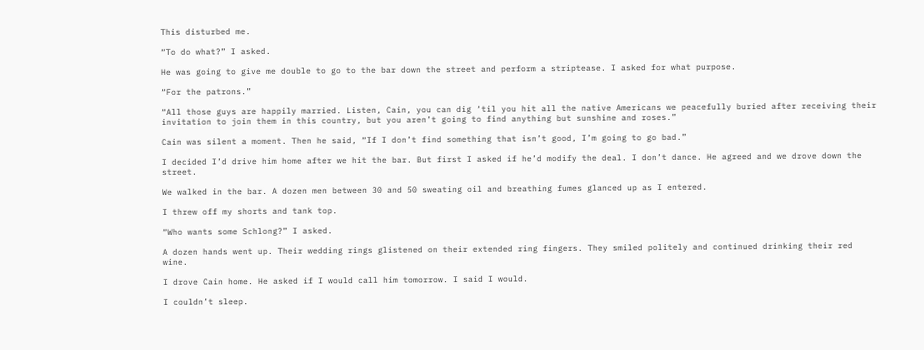This disturbed me.

“To do what?” I asked.

He was going to give me double to go to the bar down the street and perform a striptease. I asked for what purpose.

“For the patrons.”

“All those guys are happily married. Listen, Cain, you can dig ‘til you hit all the native Americans we peacefully buried after receiving their invitation to join them in this country, but you aren’t going to find anything but sunshine and roses.”

Cain was silent a moment. Then he said, “If I don’t find something that isn’t good, I’m going to go bad.”

I decided I’d drive him home after we hit the bar. But first I asked if he’d modify the deal. I don’t dance. He agreed and we drove down the street.

We walked in the bar. A dozen men between 30 and 50 sweating oil and breathing fumes glanced up as I entered.

I threw off my shorts and tank top.

“Who wants some Schlong?” I asked.

A dozen hands went up. Their wedding rings glistened on their extended ring fingers. They smiled politely and continued drinking their red wine.

I drove Cain home. He asked if I would call him tomorrow. I said I would.

I couldn’t sleep.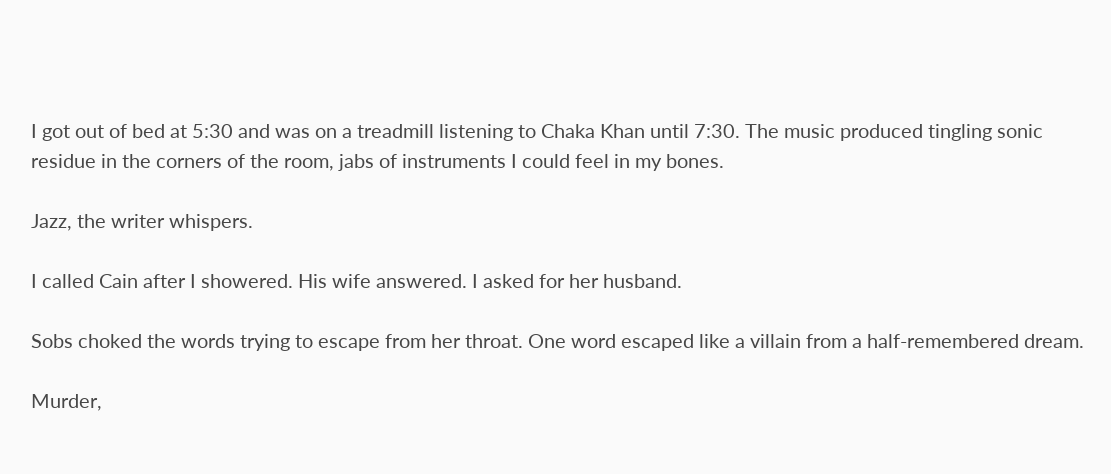I got out of bed at 5:30 and was on a treadmill listening to Chaka Khan until 7:30. The music produced tingling sonic residue in the corners of the room, jabs of instruments I could feel in my bones.

Jazz, the writer whispers.

I called Cain after I showered. His wife answered. I asked for her husband.

Sobs choked the words trying to escape from her throat. One word escaped like a villain from a half-remembered dream.

Murder,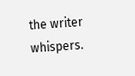the writer whispers.